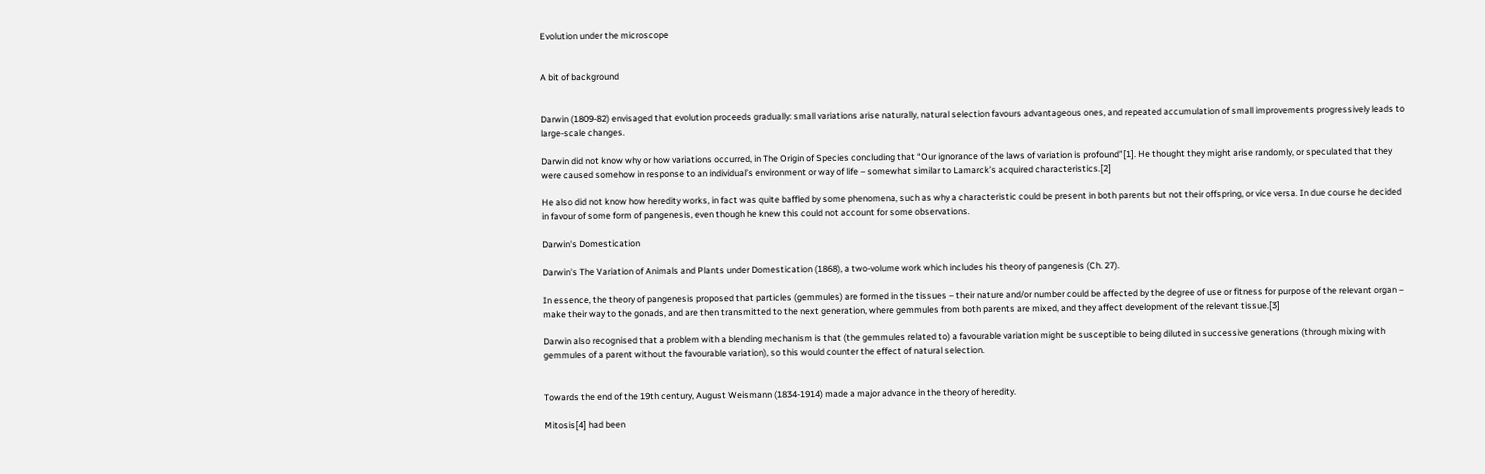Evolution under the microscope


A bit of background


Darwin (1809-82) envisaged that evolution proceeds gradually: small variations arise naturally, natural selection favours advantageous ones, and repeated accumulation of small improvements progressively leads to large-scale changes.

Darwin did not know why or how variations occurred, in The Origin of Species concluding that “Our ignorance of the laws of variation is profound”[1]. He thought they might arise randomly, or speculated that they were caused somehow in response to an individual’s environment or way of life – somewhat similar to Lamarck’s acquired characteristics.[2]

He also did not know how heredity works, in fact was quite baffled by some phenomena, such as why a characteristic could be present in both parents but not their offspring, or vice versa. In due course he decided in favour of some form of pangenesis, even though he knew this could not account for some observations.

Darwin's Domestication

Darwin's The Variation of Animals and Plants under Domestication (1868), a two-volume work which includes his theory of pangenesis (Ch. 27).

In essence, the theory of pangenesis proposed that particles (gemmules) are formed in the tissues – their nature and/or number could be affected by the degree of use or fitness for purpose of the relevant organ – make their way to the gonads, and are then transmitted to the next generation, where gemmules from both parents are mixed, and they affect development of the relevant tissue.[3]

Darwin also recognised that a problem with a blending mechanism is that (the gemmules related to) a favourable variation might be susceptible to being diluted in successive generations (through mixing with gemmules of a parent without the favourable variation), so this would counter the effect of natural selection.


Towards the end of the 19th century, August Weismann (1834-1914) made a major advance in the theory of heredity.

Mitosis[4] had been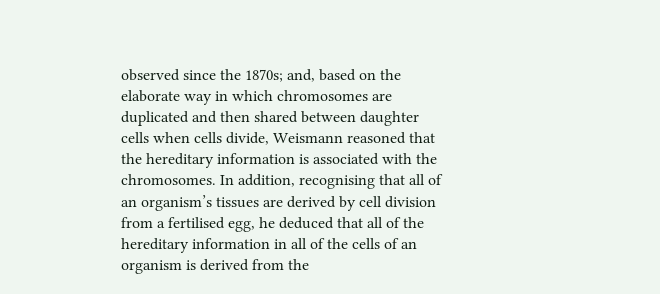observed since the 1870s; and, based on the elaborate way in which chromosomes are duplicated and then shared between daughter cells when cells divide, Weismann reasoned that the hereditary information is associated with the chromosomes. In addition, recognising that all of an organism’s tissues are derived by cell division from a fertilised egg, he deduced that all of the hereditary information in all of the cells of an organism is derived from the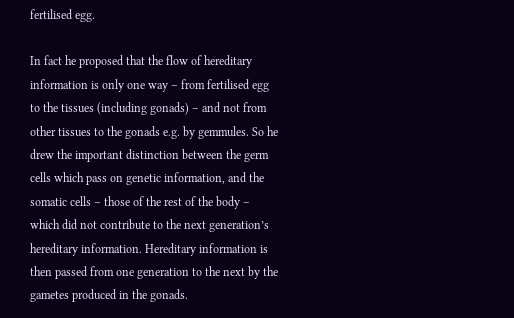fertilised egg.

In fact he proposed that the flow of hereditary information is only one way – from fertilised egg to the tissues (including gonads) – and not from other tissues to the gonads e.g. by gemmules. So he drew the important distinction between the germ cells which pass on genetic information, and the somatic cells – those of the rest of the body – which did not contribute to the next generation’s hereditary information. Hereditary information is then passed from one generation to the next by the gametes produced in the gonads.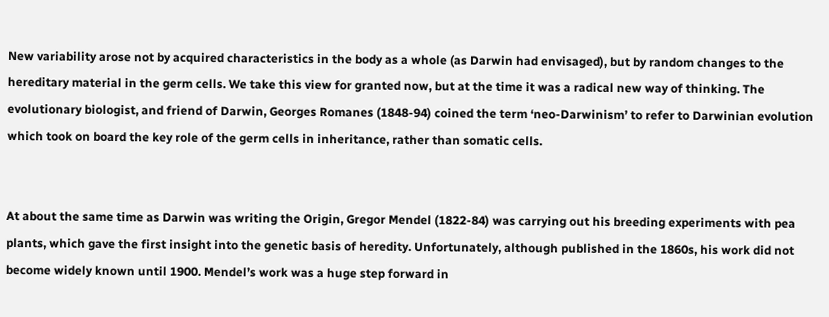New variability arose not by acquired characteristics in the body as a whole (as Darwin had envisaged), but by random changes to the hereditary material in the germ cells. We take this view for granted now, but at the time it was a radical new way of thinking. The evolutionary biologist, and friend of Darwin, Georges Romanes (1848-94) coined the term ‘neo-Darwinism’ to refer to Darwinian evolution which took on board the key role of the germ cells in inheritance, rather than somatic cells.


At about the same time as Darwin was writing the Origin, Gregor Mendel (1822-84) was carrying out his breeding experiments with pea plants, which gave the first insight into the genetic basis of heredity. Unfortunately, although published in the 1860s, his work did not become widely known until 1900. Mendel’s work was a huge step forward in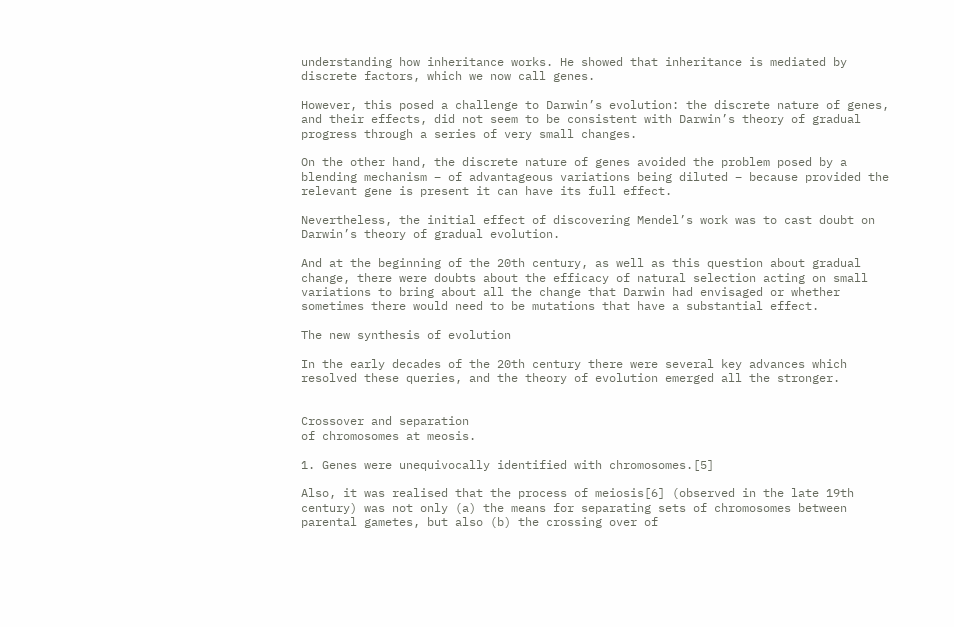understanding how inheritance works. He showed that inheritance is mediated by discrete factors, which we now call genes.

However, this posed a challenge to Darwin’s evolution: the discrete nature of genes, and their effects, did not seem to be consistent with Darwin’s theory of gradual progress through a series of very small changes.

On the other hand, the discrete nature of genes avoided the problem posed by a blending mechanism – of advantageous variations being diluted – because provided the relevant gene is present it can have its full effect.

Nevertheless, the initial effect of discovering Mendel’s work was to cast doubt on Darwin’s theory of gradual evolution.

And at the beginning of the 20th century, as well as this question about gradual change, there were doubts about the efficacy of natural selection acting on small variations to bring about all the change that Darwin had envisaged or whether sometimes there would need to be mutations that have a substantial effect.

The new synthesis of evolution

In the early decades of the 20th century there were several key advances which resolved these queries, and the theory of evolution emerged all the stronger.


Crossover and separation
of chromosomes at meosis.

1. Genes were unequivocally identified with chromosomes.[5]

Also, it was realised that the process of meiosis[6] (observed in the late 19th century) was not only (a) the means for separating sets of chromosomes between parental gametes, but also (b) the crossing over of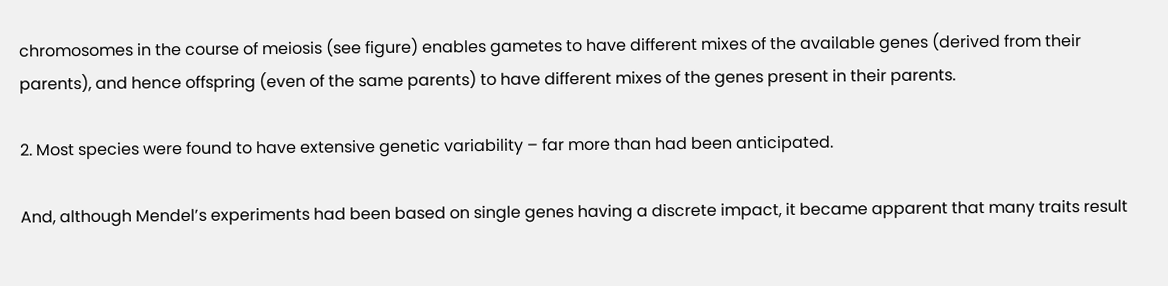chromosomes in the course of meiosis (see figure) enables gametes to have different mixes of the available genes (derived from their parents), and hence offspring (even of the same parents) to have different mixes of the genes present in their parents.

2. Most species were found to have extensive genetic variability – far more than had been anticipated.

And, although Mendel’s experiments had been based on single genes having a discrete impact, it became apparent that many traits result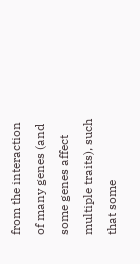from the interaction of many genes (and some genes affect multiple traits), such that some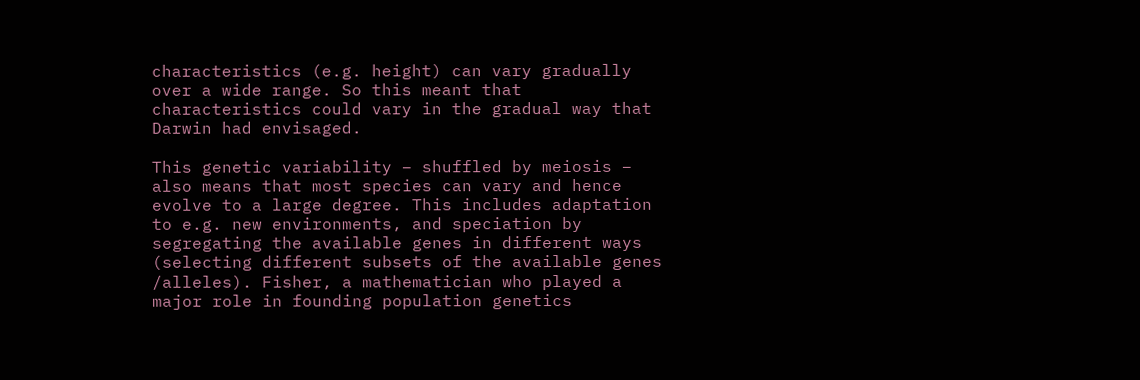characteristics (e.g. height) can vary gradually over a wide range. So this meant that characteristics could vary in the gradual way that Darwin had envisaged.

This genetic variability – shuffled by meiosis – also means that most species can vary and hence evolve to a large degree. This includes adaptation to e.g. new environments, and speciation by segregating the available genes in different ways (selecting different subsets of the available genes /alleles). Fisher, a mathematician who played a major role in founding population genetics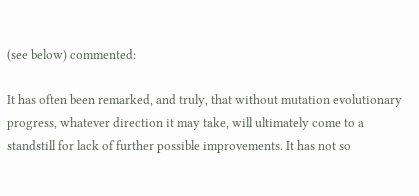(see below) commented:

It has often been remarked, and truly, that without mutation evolutionary progress, whatever direction it may take, will ultimately come to a standstill for lack of further possible improvements. It has not so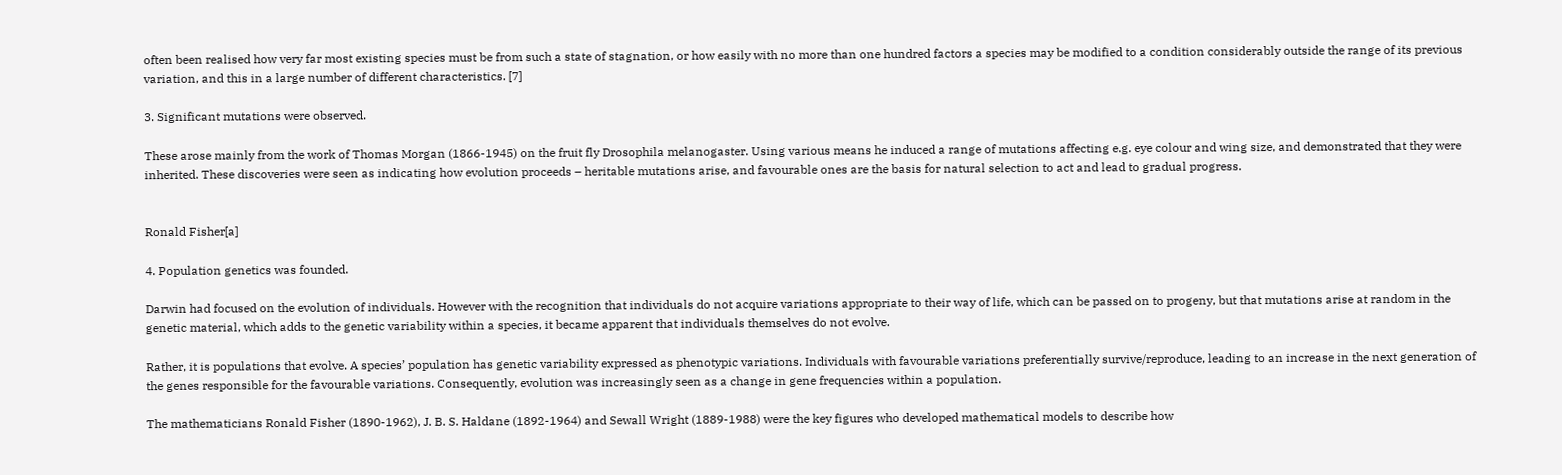often been realised how very far most existing species must be from such a state of stagnation, or how easily with no more than one hundred factors a species may be modified to a condition considerably outside the range of its previous variation, and this in a large number of different characteristics. [7]

3. Significant mutations were observed.

These arose mainly from the work of Thomas Morgan (1866-1945) on the fruit fly Drosophila melanogaster. Using various means he induced a range of mutations affecting e.g. eye colour and wing size, and demonstrated that they were inherited. These discoveries were seen as indicating how evolution proceeds – heritable mutations arise, and favourable ones are the basis for natural selection to act and lead to gradual progress.


Ronald Fisher[a]

4. Population genetics was founded.

Darwin had focused on the evolution of individuals. However with the recognition that individuals do not acquire variations appropriate to their way of life, which can be passed on to progeny, but that mutations arise at random in the genetic material, which adds to the genetic variability within a species, it became apparent that individuals themselves do not evolve.

Rather, it is populations that evolve. A species’ population has genetic variability expressed as phenotypic variations. Individuals with favourable variations preferentially survive/reproduce, leading to an increase in the next generation of the genes responsible for the favourable variations. Consequently, evolution was increasingly seen as a change in gene frequencies within a population.

The mathematicians Ronald Fisher (1890-1962), J. B. S. Haldane (1892-1964) and Sewall Wright (1889-1988) were the key figures who developed mathematical models to describe how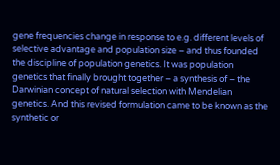gene frequencies change in response to e.g. different levels of selective advantage and population size – and thus founded the discipline of population genetics. It was population genetics that finally brought together – a synthesis of – the Darwinian concept of natural selection with Mendelian genetics. And this revised formulation came to be known as the synthetic or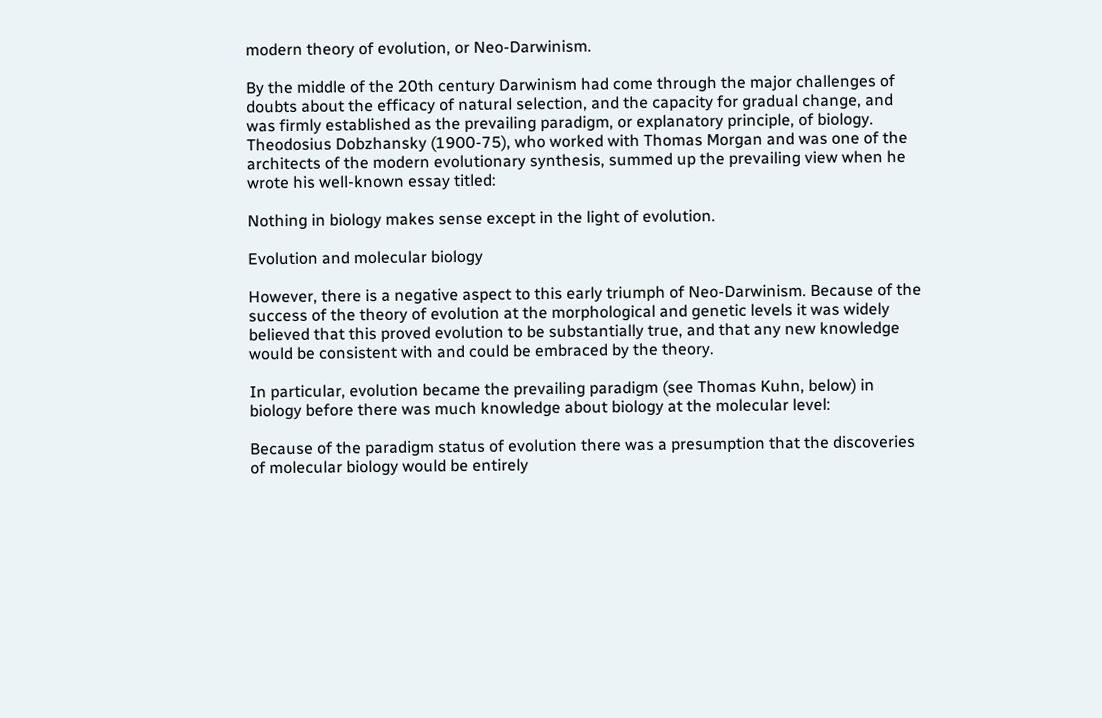modern theory of evolution, or Neo-Darwinism.

By the middle of the 20th century Darwinism had come through the major challenges of doubts about the efficacy of natural selection, and the capacity for gradual change, and was firmly established as the prevailing paradigm, or explanatory principle, of biology. Theodosius Dobzhansky (1900-75), who worked with Thomas Morgan and was one of the architects of the modern evolutionary synthesis, summed up the prevailing view when he wrote his well-known essay titled:

Nothing in biology makes sense except in the light of evolution.

Evolution and molecular biology

However, there is a negative aspect to this early triumph of Neo-Darwinism. Because of the success of the theory of evolution at the morphological and genetic levels it was widely believed that this proved evolution to be substantially true, and that any new knowledge would be consistent with and could be embraced by the theory.

In particular, evolution became the prevailing paradigm (see Thomas Kuhn, below) in biology before there was much knowledge about biology at the molecular level:

Because of the paradigm status of evolution there was a presumption that the discoveries of molecular biology would be entirely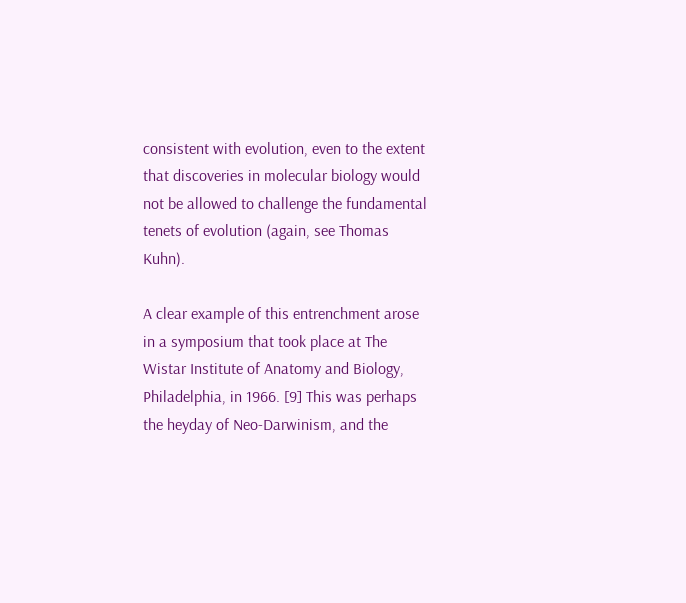consistent with evolution, even to the extent that discoveries in molecular biology would not be allowed to challenge the fundamental tenets of evolution (again, see Thomas Kuhn).

A clear example of this entrenchment arose in a symposium that took place at The Wistar Institute of Anatomy and Biology, Philadelphia, in 1966. [9] This was perhaps the heyday of Neo-Darwinism, and the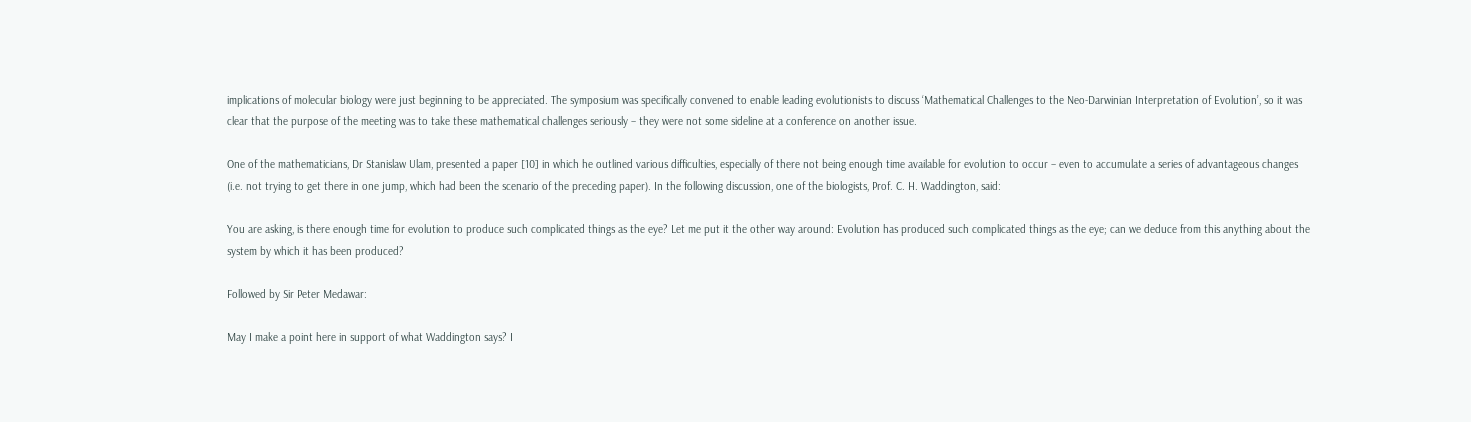implications of molecular biology were just beginning to be appreciated. The symposium was specifically convened to enable leading evolutionists to discuss ‘Mathematical Challenges to the Neo-Darwinian Interpretation of Evolution’, so it was clear that the purpose of the meeting was to take these mathematical challenges seriously – they were not some sideline at a conference on another issue.

One of the mathematicians, Dr Stanislaw Ulam, presented a paper [10] in which he outlined various difficulties, especially of there not being enough time available for evolution to occur – even to accumulate a series of advantageous changes (i.e. not trying to get there in one jump, which had been the scenario of the preceding paper). In the following discussion, one of the biologists, Prof. C. H. Waddington, said:

You are asking, is there enough time for evolution to produce such complicated things as the eye? Let me put it the other way around: Evolution has produced such complicated things as the eye; can we deduce from this anything about the system by which it has been produced?

Followed by Sir Peter Medawar:

May I make a point here in support of what Waddington says? I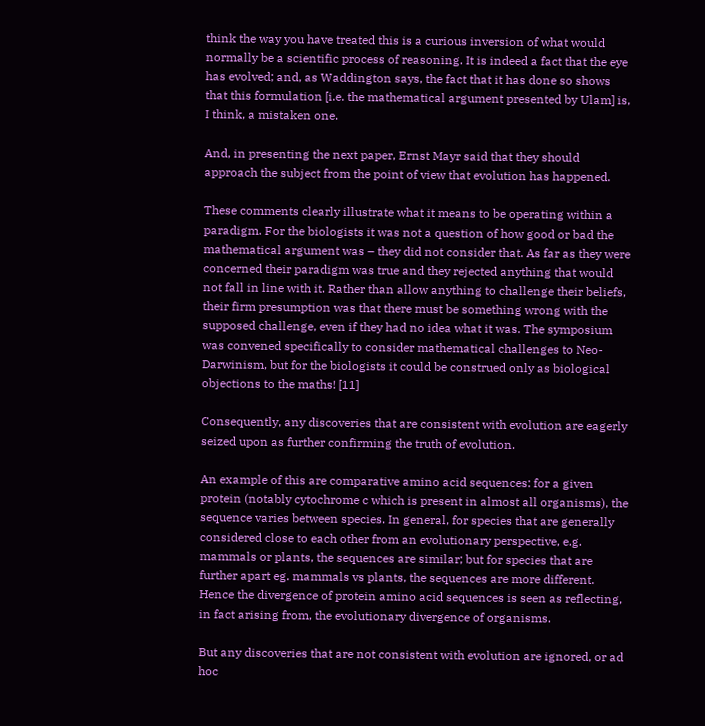think the way you have treated this is a curious inversion of what would normally be a scientific process of reasoning. It is indeed a fact that the eye has evolved; and, as Waddington says, the fact that it has done so shows that this formulation [i.e. the mathematical argument presented by Ulam] is, I think, a mistaken one.

And, in presenting the next paper, Ernst Mayr said that they should approach the subject from the point of view that evolution has happened.

These comments clearly illustrate what it means to be operating within a paradigm. For the biologists it was not a question of how good or bad the mathematical argument was – they did not consider that. As far as they were concerned their paradigm was true and they rejected anything that would not fall in line with it. Rather than allow anything to challenge their beliefs, their firm presumption was that there must be something wrong with the supposed challenge, even if they had no idea what it was. The symposium was convened specifically to consider mathematical challenges to Neo-Darwinism, but for the biologists it could be construed only as biological objections to the maths! [11]

Consequently, any discoveries that are consistent with evolution are eagerly seized upon as further confirming the truth of evolution.

An example of this are comparative amino acid sequences: for a given protein (notably cytochrome c which is present in almost all organisms), the sequence varies between species. In general, for species that are generally considered close to each other from an evolutionary perspective, e.g. mammals or plants, the sequences are similar; but for species that are further apart eg. mammals vs plants, the sequences are more different. Hence the divergence of protein amino acid sequences is seen as reflecting, in fact arising from, the evolutionary divergence of organisms.

But any discoveries that are not consistent with evolution are ignored, or ad hoc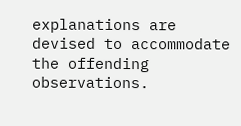explanations are devised to accommodate the offending observations.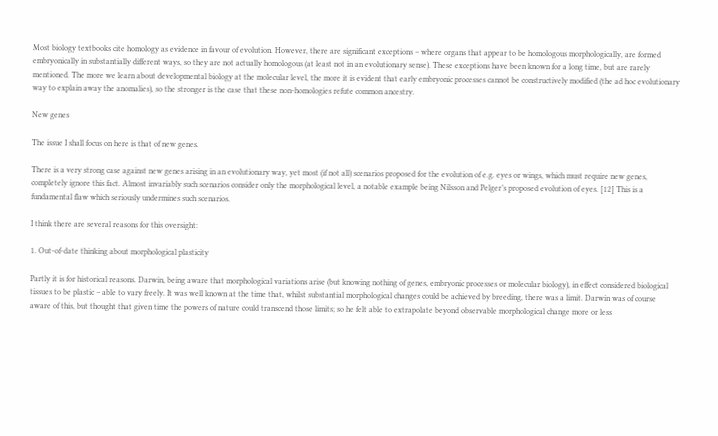Most biology textbooks cite homology as evidence in favour of evolution. However, there are significant exceptions – where organs that appear to be homologous morphologically, are formed embryonically in substantially different ways, so they are not actually homologous (at least not in an evolutionary sense). These exceptions have been known for a long time, but are rarely mentioned. The more we learn about developmental biology at the molecular level, the more it is evident that early embryonic processes cannot be constructively modified (the ad hoc evolutionary way to explain away the anomalies), so the stronger is the case that these non-homologies refute common ancestry.

New genes

The issue I shall focus on here is that of new genes.

There is a very strong case against new genes arising in an evolutionary way, yet most (if not all) scenarios proposed for the evolution of e.g. eyes or wings, which must require new genes, completely ignore this fact. Almost invariably such scenarios consider only the morphological level, a notable example being Nilsson and Pelger’s proposed evolution of eyes. [12] This is a fundamental flaw which seriously undermines such scenarios.

I think there are several reasons for this oversight:

1. Out-of-date thinking about morphological plasticity

Partly it is for historical reasons. Darwin, being aware that morphological variations arise (but knowing nothing of genes, embryonic processes or molecular biology), in effect considered biological tissues to be plastic – able to vary freely. It was well known at the time that, whilst substantial morphological changes could be achieved by breeding, there was a limit. Darwin was of course aware of this, but thought that given time the powers of nature could transcend those limits; so he felt able to extrapolate beyond observable morphological change more or less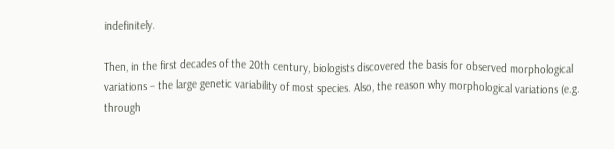indefinitely.

Then, in the first decades of the 20th century, biologists discovered the basis for observed morphological variations – the large genetic variability of most species. Also, the reason why morphological variations (e.g. through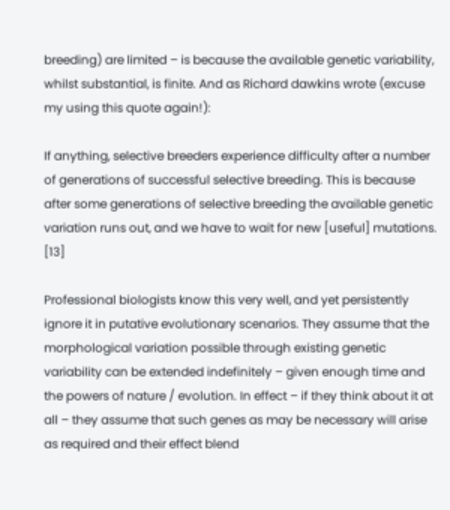breeding) are limited – is because the available genetic variability, whilst substantial, is finite. And as Richard dawkins wrote (excuse my using this quote again!):

If anything, selective breeders experience difficulty after a number of generations of successful selective breeding. This is because after some generations of selective breeding the available genetic variation runs out, and we have to wait for new [useful] mutations. [13]

Professional biologists know this very well, and yet persistently ignore it in putative evolutionary scenarios. They assume that the morphological variation possible through existing genetic variability can be extended indefinitely – given enough time and the powers of nature / evolution. In effect – if they think about it at all – they assume that such genes as may be necessary will arise as required and their effect blend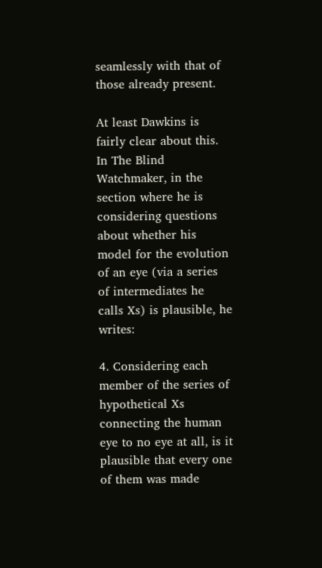seamlessly with that of those already present.

At least Dawkins is fairly clear about this. In The Blind Watchmaker, in the section where he is considering questions about whether his model for the evolution of an eye (via a series of intermediates he calls Xs) is plausible, he writes:

4. Considering each member of the series of hypothetical Xs connecting the human eye to no eye at all, is it plausible that every one of them was made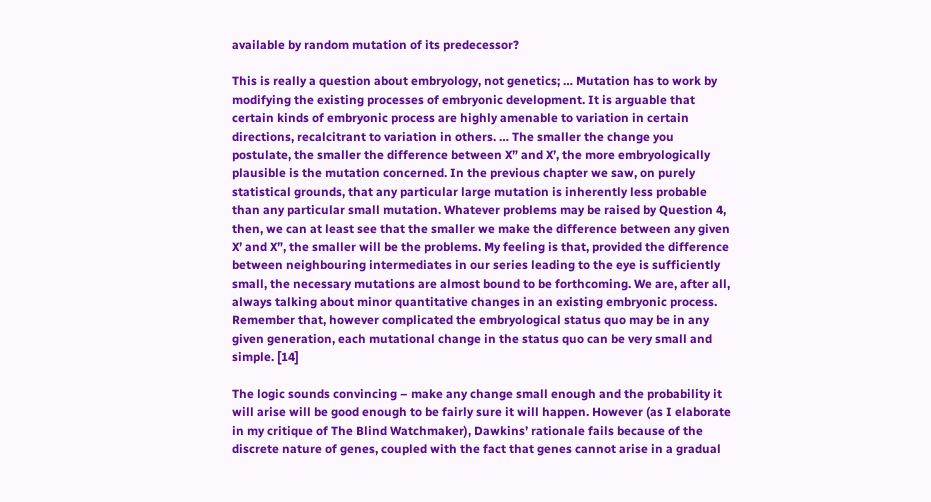available by random mutation of its predecessor?

This is really a question about embryology, not genetics; … Mutation has to work by modifying the existing processes of embryonic development. It is arguable that certain kinds of embryonic process are highly amenable to variation in certain directions, recalcitrant to variation in others. … The smaller the change you postulate, the smaller the difference between X” and X’, the more embryologically plausible is the mutation concerned. In the previous chapter we saw, on purely statistical grounds, that any particular large mutation is inherently less probable than any particular small mutation. Whatever problems may be raised by Question 4, then, we can at least see that the smaller we make the difference between any given X’ and X”, the smaller will be the problems. My feeling is that, provided the difference between neighbouring intermediates in our series leading to the eye is sufficiently small, the necessary mutations are almost bound to be forthcoming. We are, after all, always talking about minor quantitative changes in an existing embryonic process. Remember that, however complicated the embryological status quo may be in any given generation, each mutational change in the status quo can be very small and simple. [14]

The logic sounds convincing – make any change small enough and the probability it will arise will be good enough to be fairly sure it will happen. However (as I elaborate in my critique of The Blind Watchmaker), Dawkins’ rationale fails because of the discrete nature of genes, coupled with the fact that genes cannot arise in a gradual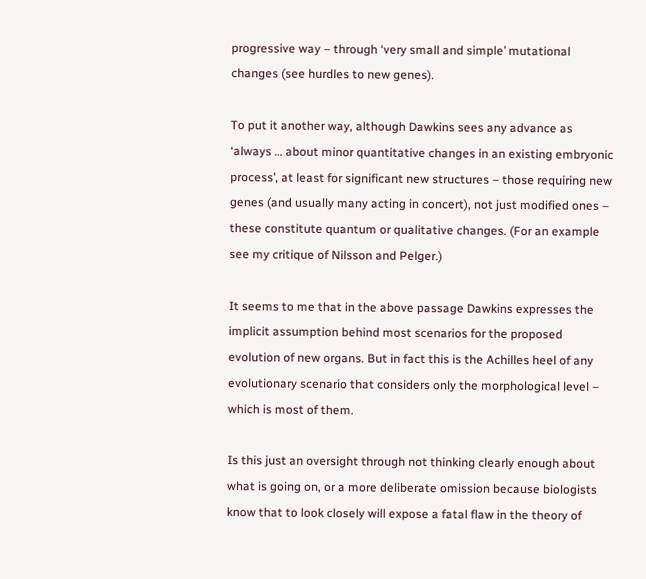progressive way – through ‘very small and simple’ mutational changes (see hurdles to new genes).

To put it another way, although Dawkins sees any advance as ‘always … about minor quantitative changes in an existing embryonic process’, at least for significant new structures – those requiring new genes (and usually many acting in concert), not just modified ones – these constitute quantum or qualitative changes. (For an example see my critique of Nilsson and Pelger.)

It seems to me that in the above passage Dawkins expresses the implicit assumption behind most scenarios for the proposed evolution of new organs. But in fact this is the Achilles heel of any evolutionary scenario that considers only the morphological level – which is most of them.

Is this just an oversight through not thinking clearly enough about what is going on, or a more deliberate omission because biologists know that to look closely will expose a fatal flaw in the theory of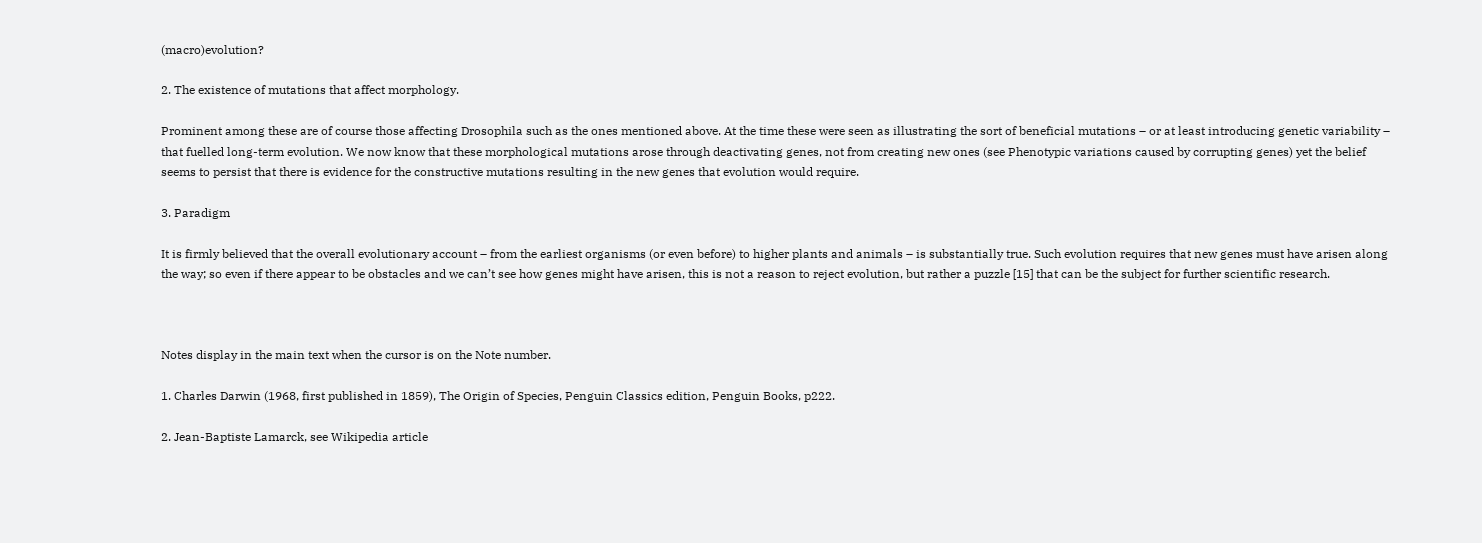(macro)evolution?

2. The existence of mutations that affect morphology.

Prominent among these are of course those affecting Drosophila such as the ones mentioned above. At the time these were seen as illustrating the sort of beneficial mutations – or at least introducing genetic variability – that fuelled long-term evolution. We now know that these morphological mutations arose through deactivating genes, not from creating new ones (see Phenotypic variations caused by corrupting genes) yet the belief seems to persist that there is evidence for the constructive mutations resulting in the new genes that evolution would require.

3. Paradigm

It is firmly believed that the overall evolutionary account – from the earliest organisms (or even before) to higher plants and animals – is substantially true. Such evolution requires that new genes must have arisen along the way; so even if there appear to be obstacles and we can’t see how genes might have arisen, this is not a reason to reject evolution, but rather a puzzle [15] that can be the subject for further scientific research.



Notes display in the main text when the cursor is on the Note number.

1. Charles Darwin (1968, first published in 1859), The Origin of Species, Penguin Classics edition, Penguin Books, p222.

2. Jean-Baptiste Lamarck, see Wikipedia article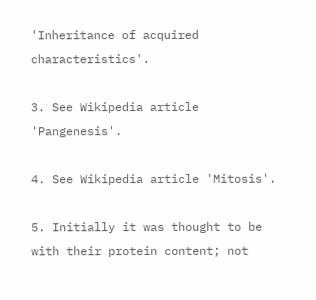'Inheritance of acquired characteristics'.

3. See Wikipedia article 'Pangenesis'.

4. See Wikipedia article 'Mitosis'.

5. Initially it was thought to be with their protein content; not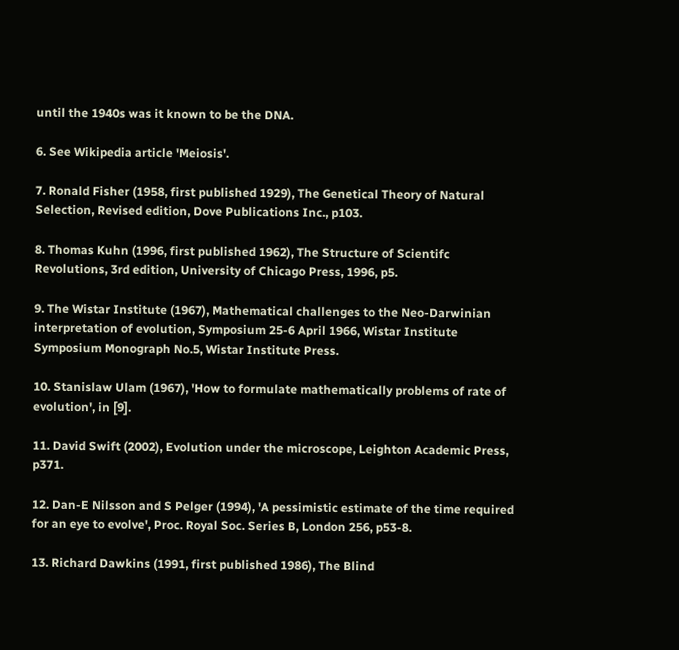until the 1940s was it known to be the DNA.

6. See Wikipedia article 'Meiosis'.

7. Ronald Fisher (1958, first published 1929), The Genetical Theory of Natural Selection, Revised edition, Dove Publications Inc., p103.

8. Thomas Kuhn (1996, first published 1962), The Structure of Scientifc Revolutions, 3rd edition, University of Chicago Press, 1996, p5.

9. The Wistar Institute (1967), Mathematical challenges to the Neo-Darwinian interpretation of evolution, Symposium 25-6 April 1966, Wistar Institute Symposium Monograph No.5, Wistar Institute Press.

10. Stanislaw Ulam (1967), 'How to formulate mathematically problems of rate of evolution', in [9].

11. David Swift (2002), Evolution under the microscope, Leighton Academic Press, p371.

12. Dan-E Nilsson and S Pelger (1994), 'A pessimistic estimate of the time required for an eye to evolve', Proc. Royal Soc. Series B, London 256, p53-8.

13. Richard Dawkins (1991, first published 1986), The Blind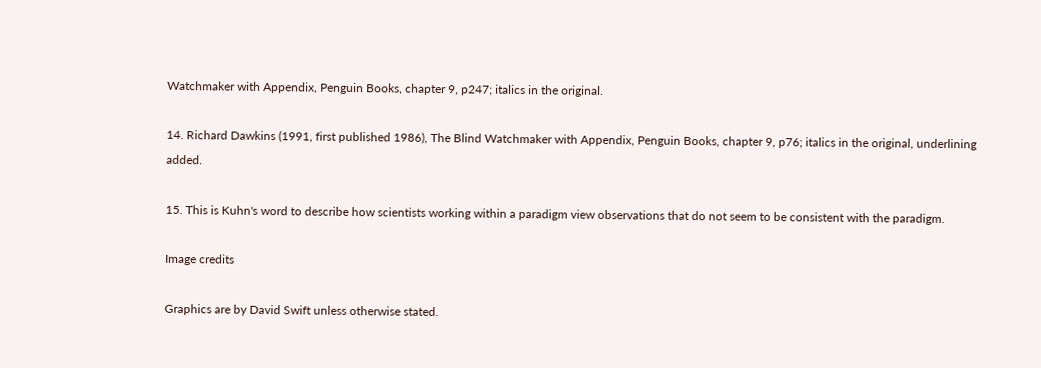Watchmaker with Appendix, Penguin Books, chapter 9, p247; italics in the original.

14. Richard Dawkins (1991, first published 1986), The Blind Watchmaker with Appendix, Penguin Books, chapter 9, p76; italics in the original, underlining added.

15. This is Kuhn's word to describe how scientists working within a paradigm view observations that do not seem to be consistent with the paradigm.

Image credits

Graphics are by David Swift unless otherwise stated.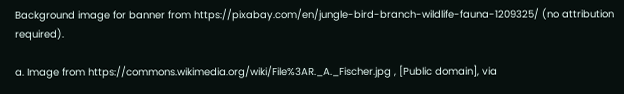Background image for banner from https://pixabay.com/en/jungle-bird-branch-wildlife-fauna-1209325/ (no attribution required).

a. Image from https://commons.wikimedia.org/wiki/File%3AR._A._Fischer.jpg , [Public domain], via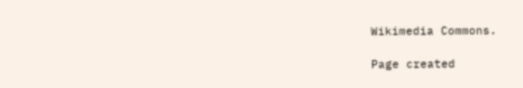Wikimedia Commons.

Page created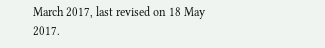March 2017, last revised on 18 May 2017.